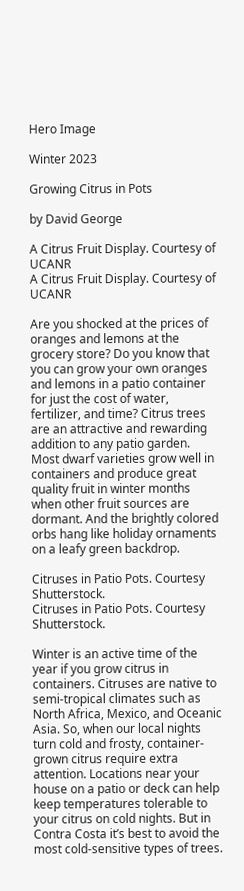Hero Image

Winter 2023

Growing Citrus in Pots

by David George

A Citrus Fruit Display. Courtesy of UCANR
A Citrus Fruit Display. Courtesy of UCANR

Are you shocked at the prices of oranges and lemons at the grocery store? Do you know that you can grow your own oranges and lemons in a patio container for just the cost of water, fertilizer, and time? Citrus trees are an attractive and rewarding addition to any patio garden. Most dwarf varieties grow well in containers and produce great quality fruit in winter months when other fruit sources are dormant. And the brightly colored orbs hang like holiday ornaments on a leafy green backdrop.

Citruses in Patio Pots. Courtesy Shutterstock.
Citruses in Patio Pots. Courtesy Shutterstock.

Winter is an active time of the year if you grow citrus in containers. Citruses are native to semi-tropical climates such as North Africa, Mexico, and Oceanic Asia. So, when our local nights turn cold and frosty, container-grown citrus require extra attention. Locations near your house on a patio or deck can help keep temperatures tolerable to your citrus on cold nights. But in Contra Costa it’s best to avoid the most cold-sensitive types of trees.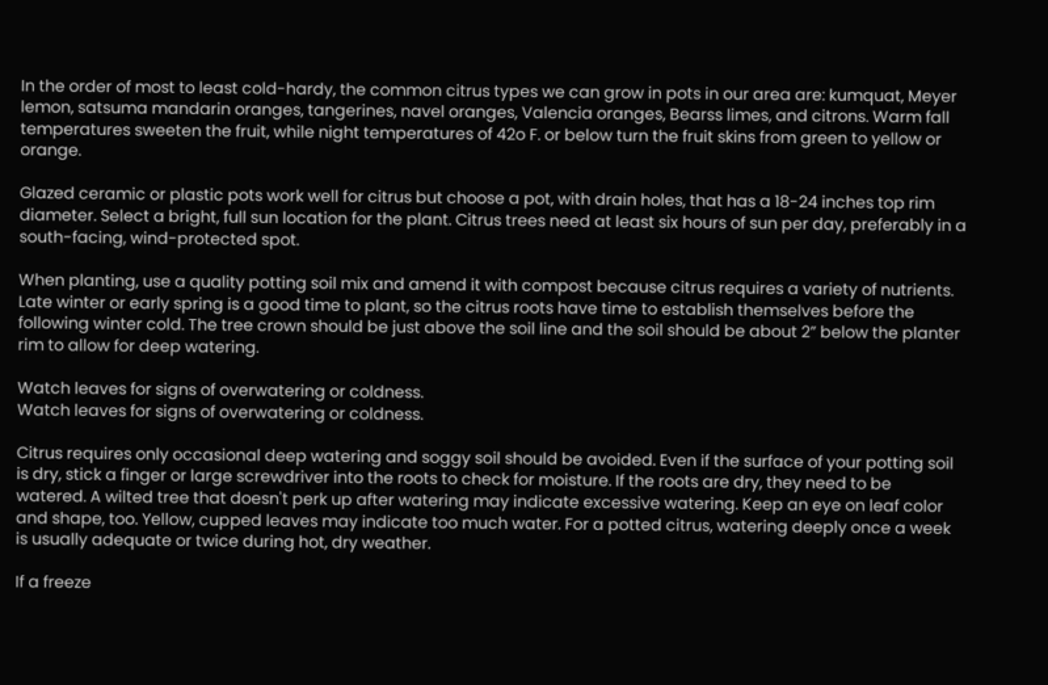In the order of most to least cold-hardy, the common citrus types we can grow in pots in our area are: kumquat, Meyer lemon, satsuma mandarin oranges, tangerines, navel oranges, Valencia oranges, Bearss limes, and citrons. Warm fall temperatures sweeten the fruit, while night temperatures of 42o F. or below turn the fruit skins from green to yellow or orange.

Glazed ceramic or plastic pots work well for citrus but choose a pot, with drain holes, that has a 18-24 inches top rim diameter. Select a bright, full sun location for the plant. Citrus trees need at least six hours of sun per day, preferably in a south-facing, wind-protected spot.

When planting, use a quality potting soil mix and amend it with compost because citrus requires a variety of nutrients. Late winter or early spring is a good time to plant, so the citrus roots have time to establish themselves before the following winter cold. The tree crown should be just above the soil line and the soil should be about 2” below the planter rim to allow for deep watering.

Watch leaves for signs of overwatering or coldness.
Watch leaves for signs of overwatering or coldness.

Citrus requires only occasional deep watering and soggy soil should be avoided. Even if the surface of your potting soil is dry, stick a finger or large screwdriver into the roots to check for moisture. If the roots are dry, they need to be watered. A wilted tree that doesn't perk up after watering may indicate excessive watering. Keep an eye on leaf color and shape, too. Yellow, cupped leaves may indicate too much water. For a potted citrus, watering deeply once a week is usually adequate or twice during hot, dry weather.

If a freeze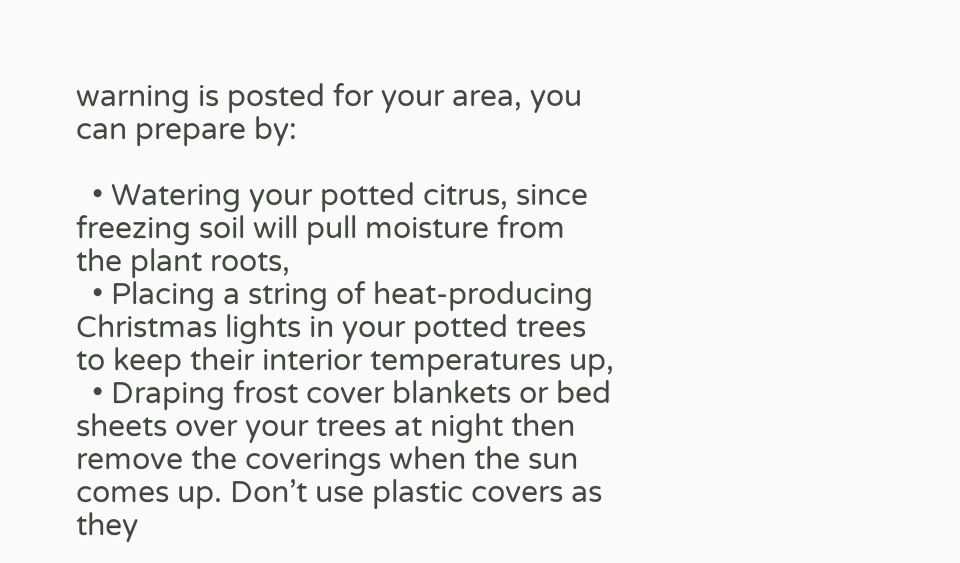warning is posted for your area, you can prepare by:

  • Watering your potted citrus, since freezing soil will pull moisture from the plant roots,
  • Placing a string of heat-producing Christmas lights in your potted trees to keep their interior temperatures up,
  • Draping frost cover blankets or bed sheets over your trees at night then remove the coverings when the sun comes up. Don’t use plastic covers as they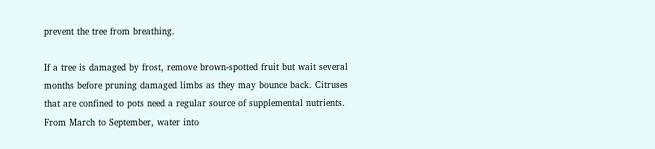prevent the tree from breathing.

If a tree is damaged by frost, remove brown-spotted fruit but wait several months before pruning damaged limbs as they may bounce back. Citruses that are confined to pots need a regular source of supplemental nutrients. From March to September, water into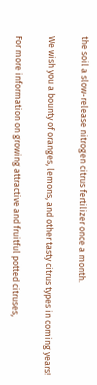the soil a slow-release nitrogen citrus fertilizer once a month.

We wish you a bounty of oranges, lemons, and other tasty citrus types in coming years!

For more information on growing attractive and fruitful potted citruses,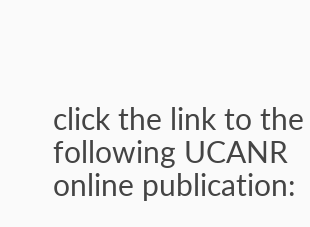click the link to the following UCANR online publication: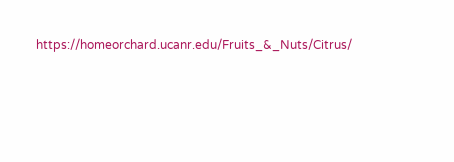https://homeorchard.ucanr.edu/Fruits_&_Nuts/Citrus/